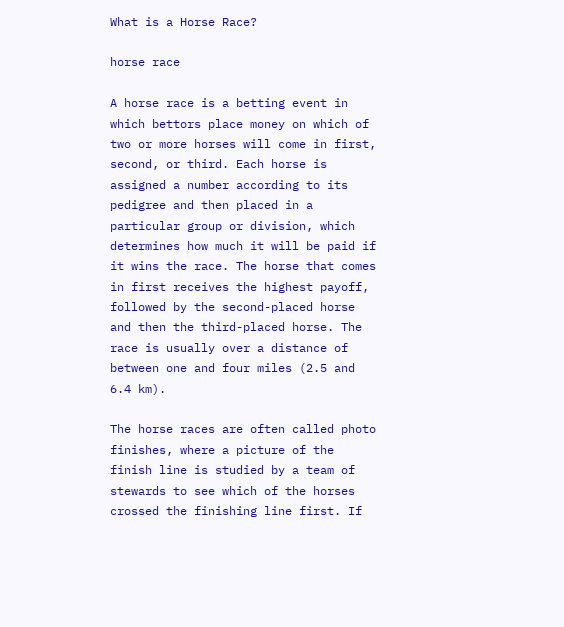What is a Horse Race?

horse race

A horse race is a betting event in which bettors place money on which of two or more horses will come in first, second, or third. Each horse is assigned a number according to its pedigree and then placed in a particular group or division, which determines how much it will be paid if it wins the race. The horse that comes in first receives the highest payoff, followed by the second-placed horse and then the third-placed horse. The race is usually over a distance of between one and four miles (2.5 and 6.4 km).

The horse races are often called photo finishes, where a picture of the finish line is studied by a team of stewards to see which of the horses crossed the finishing line first. If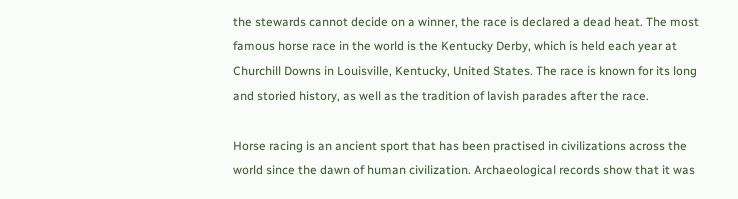the stewards cannot decide on a winner, the race is declared a dead heat. The most famous horse race in the world is the Kentucky Derby, which is held each year at Churchill Downs in Louisville, Kentucky, United States. The race is known for its long and storied history, as well as the tradition of lavish parades after the race.

Horse racing is an ancient sport that has been practised in civilizations across the world since the dawn of human civilization. Archaeological records show that it was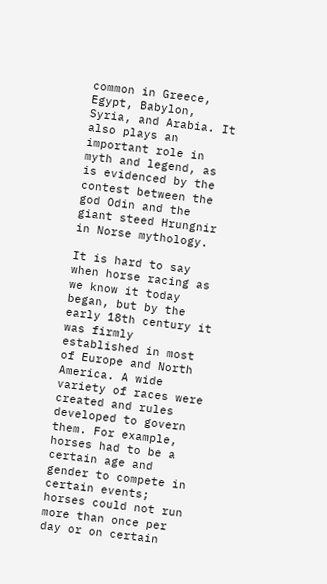common in Greece, Egypt, Babylon, Syria, and Arabia. It also plays an important role in myth and legend, as is evidenced by the contest between the god Odin and the giant steed Hrungnir in Norse mythology.

It is hard to say when horse racing as we know it today began, but by the early 18th century it was firmly established in most of Europe and North America. A wide variety of races were created and rules developed to govern them. For example, horses had to be a certain age and gender to compete in certain events; horses could not run more than once per day or on certain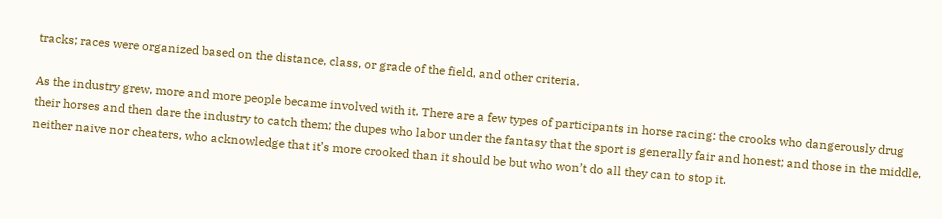tracks; races were organized based on the distance, class, or grade of the field, and other criteria.

As the industry grew, more and more people became involved with it. There are a few types of participants in horse racing: the crooks who dangerously drug their horses and then dare the industry to catch them; the dupes who labor under the fantasy that the sport is generally fair and honest; and those in the middle, neither naive nor cheaters, who acknowledge that it’s more crooked than it should be but who won’t do all they can to stop it.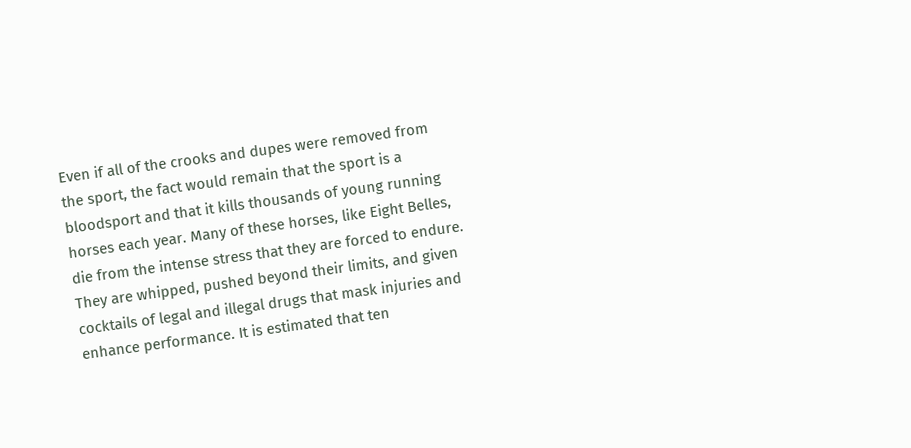Even if all of the crooks and dupes were removed from the sport, the fact would remain that the sport is a bloodsport and that it kills thousands of young running horses each year. Many of these horses, like Eight Belles, die from the intense stress that they are forced to endure. They are whipped, pushed beyond their limits, and given cocktails of legal and illegal drugs that mask injuries and enhance performance. It is estimated that ten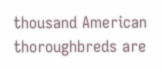thousand American thoroughbreds are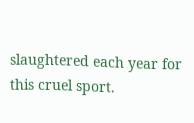slaughtered each year for this cruel sport.